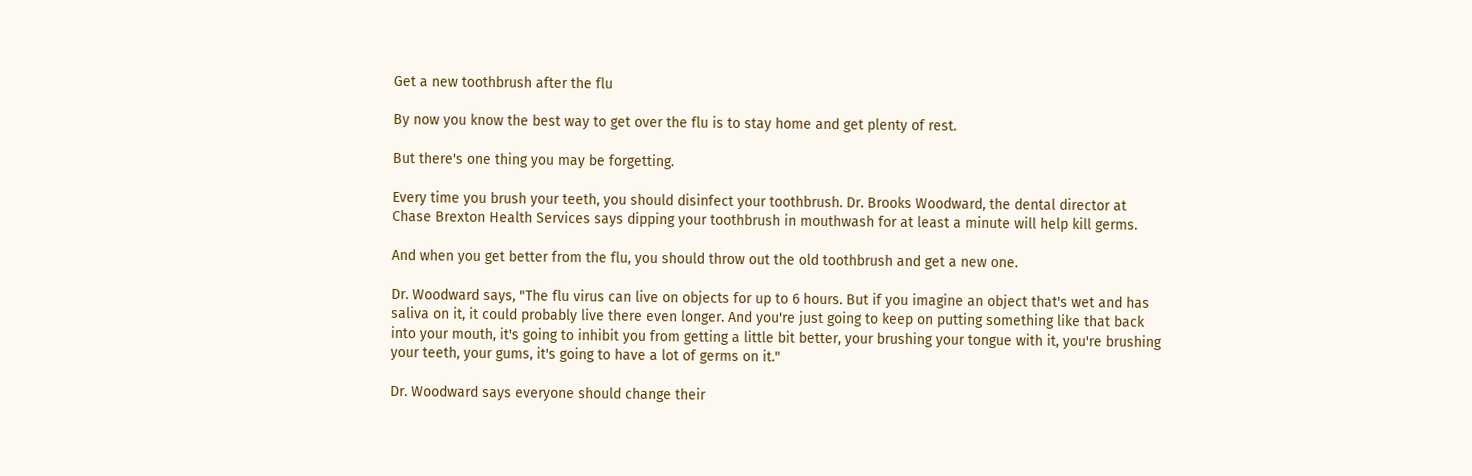Get a new toothbrush after the flu

By now you know the best way to get over the flu is to stay home and get plenty of rest.

But there's one thing you may be forgetting.

Every time you brush your teeth, you should disinfect your toothbrush. Dr. Brooks Woodward, the dental director at Chase Brexton Health Services says dipping your toothbrush in mouthwash for at least a minute will help kill germs.

And when you get better from the flu, you should throw out the old toothbrush and get a new one.

Dr. Woodward says, "The flu virus can live on objects for up to 6 hours. But if you imagine an object that's wet and has saliva on it, it could probably live there even longer. And you're just going to keep on putting something like that back into your mouth, it's going to inhibit you from getting a little bit better, your brushing your tongue with it, you're brushing your teeth, your gums, it's going to have a lot of germs on it."

Dr. Woodward says everyone should change their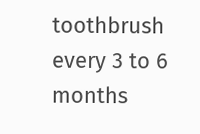toothbrush every 3 to 6 months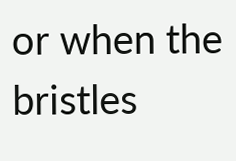or when the bristles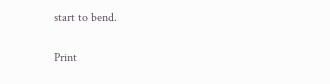start to bend.

Print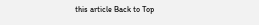this article Back to Top